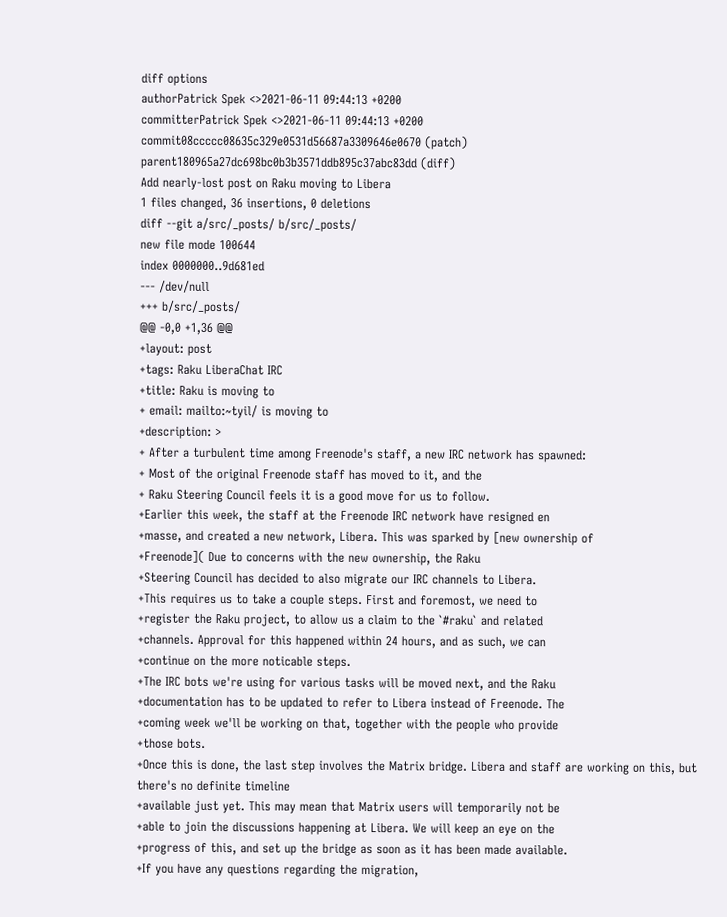diff options
authorPatrick Spek <>2021-06-11 09:44:13 +0200
committerPatrick Spek <>2021-06-11 09:44:13 +0200
commit08ccccc08635c329e0531d56687a3309646e0670 (patch)
parent180965a27dc698bc0b3b3571ddb895c37abc83dd (diff)
Add nearly-lost post on Raku moving to Libera
1 files changed, 36 insertions, 0 deletions
diff --git a/src/_posts/ b/src/_posts/
new file mode 100644
index 0000000..9d681ed
--- /dev/null
+++ b/src/_posts/
@@ -0,0 +1,36 @@
+layout: post
+tags: Raku LiberaChat IRC
+title: Raku is moving to
+ email: mailto:~tyil/ is moving to
+description: >
+ After a turbulent time among Freenode's staff, a new IRC network has spawned:
+ Most of the original Freenode staff has moved to it, and the
+ Raku Steering Council feels it is a good move for us to follow.
+Earlier this week, the staff at the Freenode IRC network have resigned en
+masse, and created a new network, Libera. This was sparked by [new ownership of
+Freenode]( Due to concerns with the new ownership, the Raku
+Steering Council has decided to also migrate our IRC channels to Libera.
+This requires us to take a couple steps. First and foremost, we need to
+register the Raku project, to allow us a claim to the `#raku` and related
+channels. Approval for this happened within 24 hours, and as such, we can
+continue on the more noticable steps.
+The IRC bots we're using for various tasks will be moved next, and the Raku
+documentation has to be updated to refer to Libera instead of Freenode. The
+coming week we'll be working on that, together with the people who provide
+those bots.
+Once this is done, the last step involves the Matrix bridge. Libera and staff are working on this, but there's no definite timeline
+available just yet. This may mean that Matrix users will temporarily not be
+able to join the discussions happening at Libera. We will keep an eye on the
+progress of this, and set up the bridge as soon as it has been made available.
+If you have any questions regarding the migration,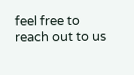feel free to reach out to us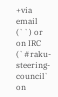+via email (``) or on IRC (`#raku-steering-council` on